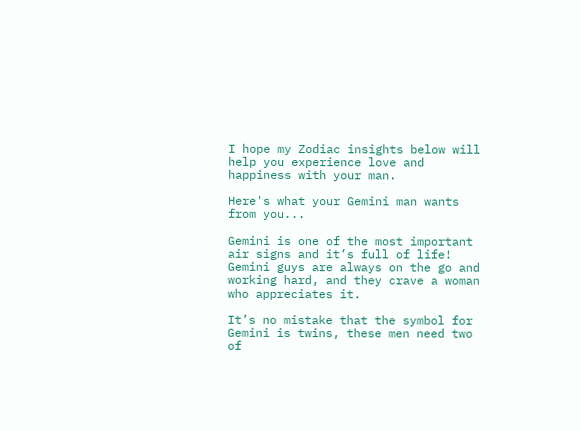I hope my Zodiac insights below will help you experience love and happiness with your man.

Here's what your Gemini man wants from you...

Gemini is one of the most important air signs and it’s full of life! Gemini guys are always on the go and working hard, and they crave a woman who appreciates it.

It’s no mistake that the symbol for Gemini is twins, these men need two of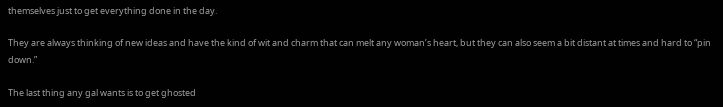themselves just to get everything done in the day.

They are always thinking of new ideas and have the kind of wit and charm that can melt any woman’s heart, but they can also seem a bit distant at times and hard to “pin down.”

The last thing any gal wants is to get ghosted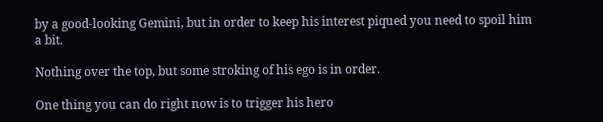by a good-looking Gemini, but in order to keep his interest piqued you need to spoil him a bit.

Nothing over the top, but some stroking of his ego is in order.

One thing you can do right now is to trigger his hero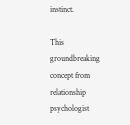instinct.

This groundbreaking concept from relationship psychologist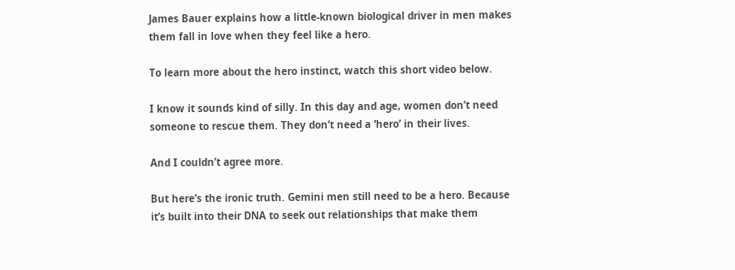James Bauer explains how a little-known biological driver in men makes them fall in love when they feel like a hero.

To learn more about the hero instinct, watch this short video below.

I know it sounds kind of silly. In this day and age, women don’t need someone to rescue them. They don’t need a ‘hero’ in their lives.

And I couldn’t agree more.

But here’s the ironic truth. Gemini men still need to be a hero. Because it’s built into their DNA to seek out relationships that make them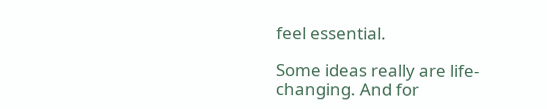feel essential.

Some ideas really are life-changing. And for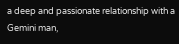a deep and passionate relationship with a Gemini man,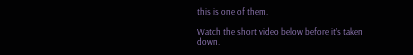this is one of them.

Watch the short video below before it’s taken down.